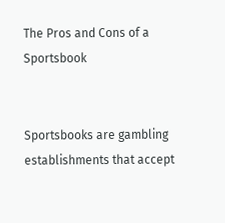The Pros and Cons of a Sportsbook


Sportsbooks are gambling establishments that accept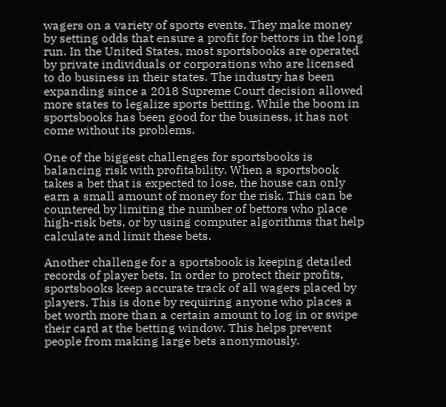wagers on a variety of sports events. They make money by setting odds that ensure a profit for bettors in the long run. In the United States, most sportsbooks are operated by private individuals or corporations who are licensed to do business in their states. The industry has been expanding since a 2018 Supreme Court decision allowed more states to legalize sports betting. While the boom in sportsbooks has been good for the business, it has not come without its problems.

One of the biggest challenges for sportsbooks is balancing risk with profitability. When a sportsbook takes a bet that is expected to lose, the house can only earn a small amount of money for the risk. This can be countered by limiting the number of bettors who place high-risk bets, or by using computer algorithms that help calculate and limit these bets.

Another challenge for a sportsbook is keeping detailed records of player bets. In order to protect their profits, sportsbooks keep accurate track of all wagers placed by players. This is done by requiring anyone who places a bet worth more than a certain amount to log in or swipe their card at the betting window. This helps prevent people from making large bets anonymously.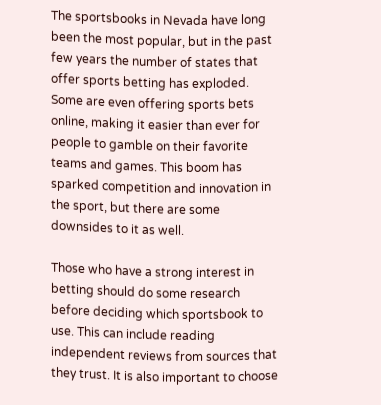The sportsbooks in Nevada have long been the most popular, but in the past few years the number of states that offer sports betting has exploded. Some are even offering sports bets online, making it easier than ever for people to gamble on their favorite teams and games. This boom has sparked competition and innovation in the sport, but there are some downsides to it as well.

Those who have a strong interest in betting should do some research before deciding which sportsbook to use. This can include reading independent reviews from sources that they trust. It is also important to choose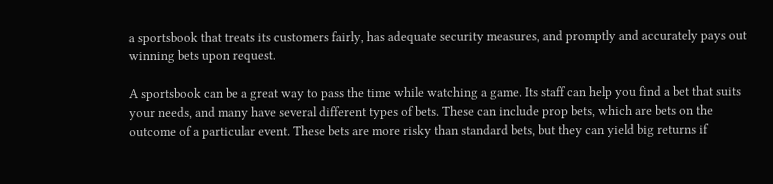a sportsbook that treats its customers fairly, has adequate security measures, and promptly and accurately pays out winning bets upon request.

A sportsbook can be a great way to pass the time while watching a game. Its staff can help you find a bet that suits your needs, and many have several different types of bets. These can include prop bets, which are bets on the outcome of a particular event. These bets are more risky than standard bets, but they can yield big returns if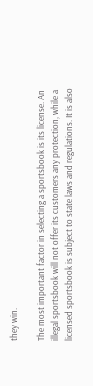they win.

The most important factor in selecting a sportsbook is its license. An illegal sportsbook will not offer its customers any protection, while a licensed sportsbook is subject to state laws and regulations. It is also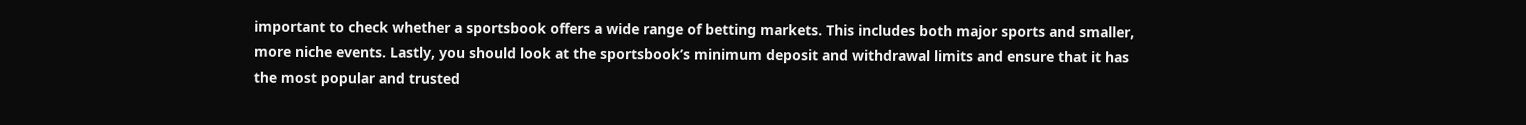important to check whether a sportsbook offers a wide range of betting markets. This includes both major sports and smaller, more niche events. Lastly, you should look at the sportsbook’s minimum deposit and withdrawal limits and ensure that it has the most popular and trusted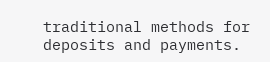traditional methods for deposits and payments.